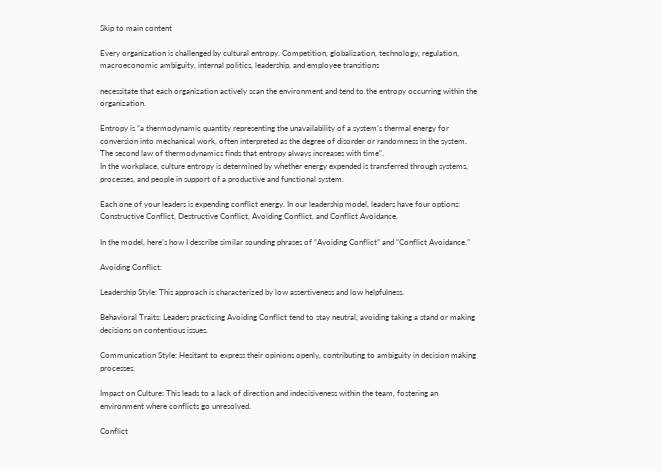Skip to main content

Every organization is challenged by cultural entropy. Competition, globalization, technology, regulation, macroeconomic ambiguity, internal politics, leadership, and employee transitions

necessitate that each organization actively scan the environment and tend to the entropy occurring within the organization.

Entropy is “a thermodynamic quantity representing the unavailability of a system’s thermal energy for conversion into mechanical work, often interpreted as the degree of disorder or randomness in the system. The second law of thermodynamics finds that entropy always increases with time”.
In the workplace, culture entropy is determined by whether energy expended is transferred through systems, processes, and people in support of a productive and functional system.

Each one of your leaders is expending conflict energy. In our leadership model, leaders have four options: Constructive Conflict, Destructive Conflict, Avoiding Conflict, and Conflict Avoidance.

In the model, here’s how I describe similar sounding phrases of “Avoiding Conflict” and “Conflict Avoidance.”

Avoiding Conflict:

Leadership Style: This approach is characterized by low assertiveness and low helpfulness.

Behavioral Traits: Leaders practicing Avoiding Conflict tend to stay neutral, avoiding taking a stand or making decisions on contentious issues.

Communication Style: Hesitant to express their opinions openly, contributing to ambiguity in decision making processes.

Impact on Culture: This leads to a lack of direction and indecisiveness within the team, fostering an environment where conflicts go unresolved.

Conflict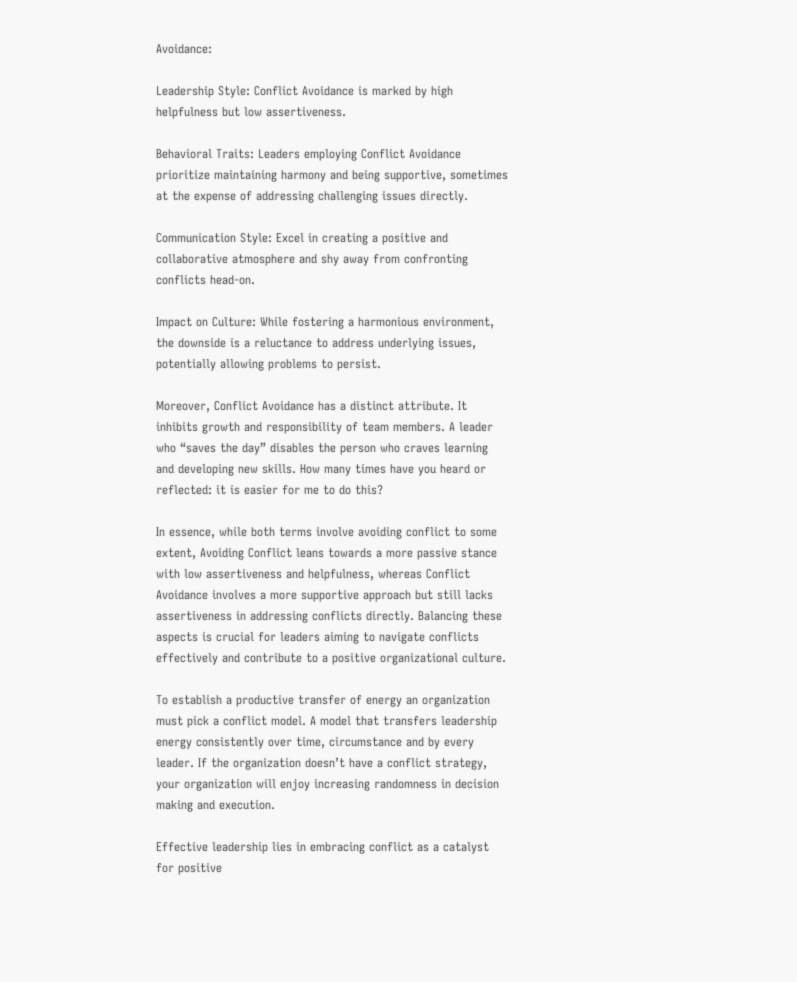Avoidance:

Leadership Style: Conflict Avoidance is marked by high helpfulness but low assertiveness.

Behavioral Traits: Leaders employing Conflict Avoidance prioritize maintaining harmony and being supportive, sometimes at the expense of addressing challenging issues directly.

Communication Style: Excel in creating a positive and collaborative atmosphere and shy away from confronting conflicts head-on.

Impact on Culture: While fostering a harmonious environment, the downside is a reluctance to address underlying issues, potentially allowing problems to persist.

Moreover, Conflict Avoidance has a distinct attribute. It inhibits growth and responsibility of team members. A leader who “saves the day” disables the person who craves learning and developing new skills. How many times have you heard or reflected: it is easier for me to do this?

In essence, while both terms involve avoiding conflict to some extent, Avoiding Conflict leans towards a more passive stance with low assertiveness and helpfulness, whereas Conflict Avoidance involves a more supportive approach but still lacks assertiveness in addressing conflicts directly. Balancing these aspects is crucial for leaders aiming to navigate conflicts effectively and contribute to a positive organizational culture.

To establish a productive transfer of energy an organization must pick a conflict model. A model that transfers leadership energy consistently over time, circumstance and by every leader. If the organization doesn’t have a conflict strategy, your organization will enjoy increasing randomness in decision making and execution.

Effective leadership lies in embracing conflict as a catalyst for positive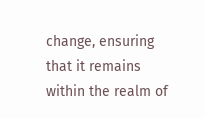change, ensuring that it remains within the realm of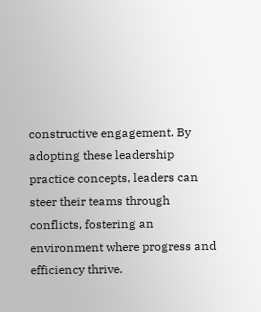constructive engagement. By adopting these leadership practice concepts, leaders can steer their teams through conflicts, fostering an environment where progress and efficiency thrive.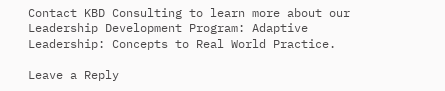Contact KBD Consulting to learn more about our Leadership Development Program: Adaptive Leadership: Concepts to Real World Practice.

Leave a Reply